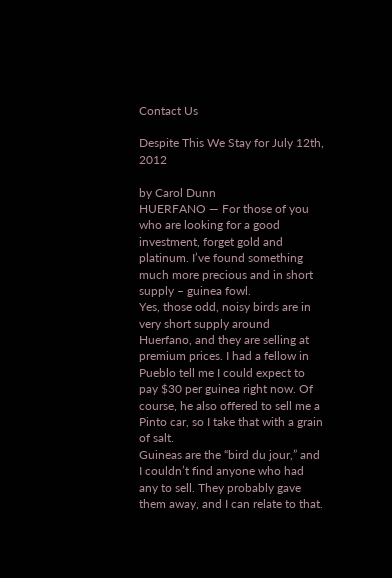Contact Us

Despite This We Stay for July 12th, 2012

by Carol Dunn
HUERFANO — For those of you who are looking for a good investment, forget gold and platinum. I’ve found something much more precious and in short supply – guinea fowl.
Yes, those odd, noisy birds are in very short supply around Huerfano, and they are selling at premium prices. I had a fellow in Pueblo tell me I could expect to pay $30 per guinea right now. Of course, he also offered to sell me a Pinto car, so I take that with a grain of salt.
Guineas are the “bird du jour,” and I couldn’t find anyone who had any to sell. They probably gave them away, and I can relate to that.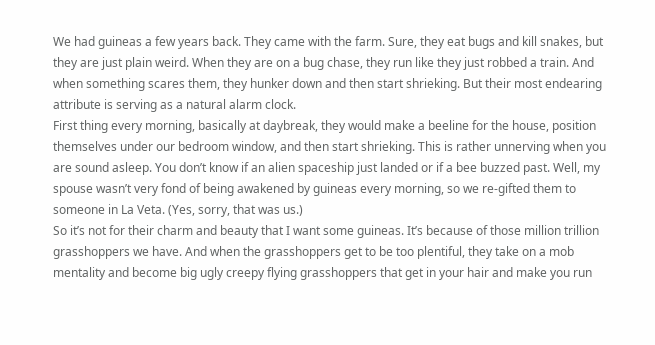We had guineas a few years back. They came with the farm. Sure, they eat bugs and kill snakes, but they are just plain weird. When they are on a bug chase, they run like they just robbed a train. And when something scares them, they hunker down and then start shrieking. But their most endearing attribute is serving as a natural alarm clock.
First thing every morning, basically at daybreak, they would make a beeline for the house, position themselves under our bedroom window, and then start shrieking. This is rather unnerving when you are sound asleep. You don’t know if an alien spaceship just landed or if a bee buzzed past. Well, my spouse wasn’t very fond of being awakened by guineas every morning, so we re-gifted them to someone in La Veta. (Yes, sorry, that was us.)
So it’s not for their charm and beauty that I want some guineas. It’s because of those million trillion grasshoppers we have. And when the grasshoppers get to be too plentiful, they take on a mob mentality and become big ugly creepy flying grasshoppers that get in your hair and make you run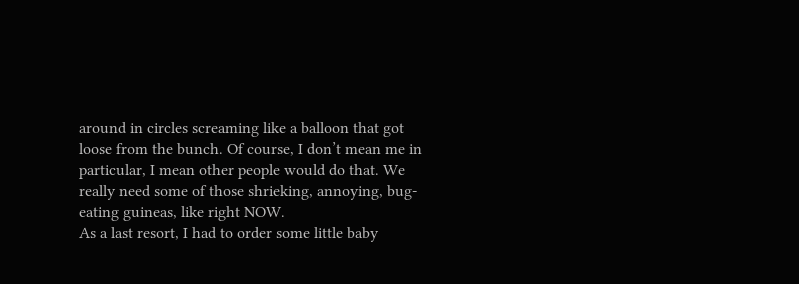around in circles screaming like a balloon that got loose from the bunch. Of course, I don’t mean me in particular, I mean other people would do that. We really need some of those shrieking, annoying, bug-eating guineas, like right NOW.
As a last resort, I had to order some little baby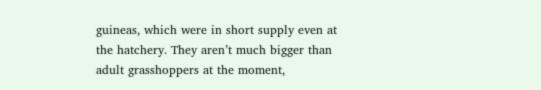guineas, which were in short supply even at the hatchery. They aren’t much bigger than adult grasshoppers at the moment,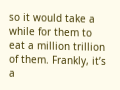so it would take a while for them to eat a million trillion of them. Frankly, it’s a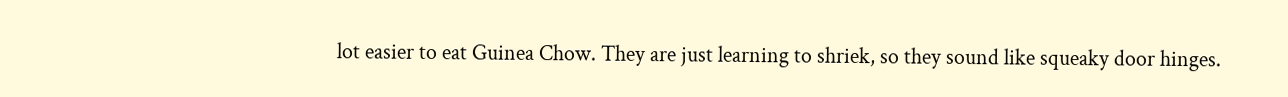lot easier to eat Guinea Chow. They are just learning to shriek, so they sound like squeaky door hinges.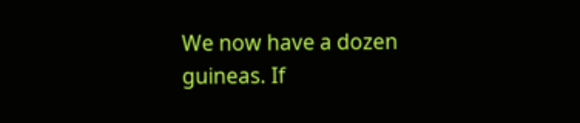We now have a dozen guineas. If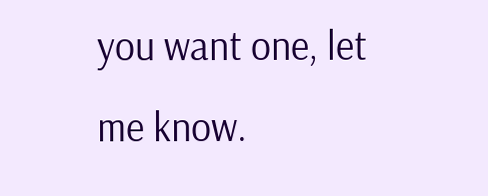you want one, let me know.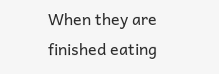When they are finished eating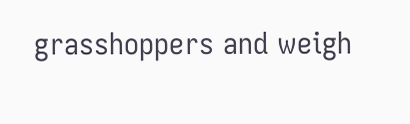grasshoppers and weigh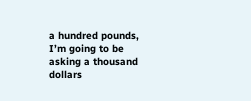a hundred pounds, I’m going to be asking a thousand dollars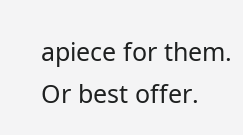apiece for them. Or best offer.